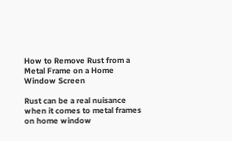How to Remove Rust from a Metal Frame on a Home Window Screen

Rust can be a real nuisance when it comes to metal frames on home window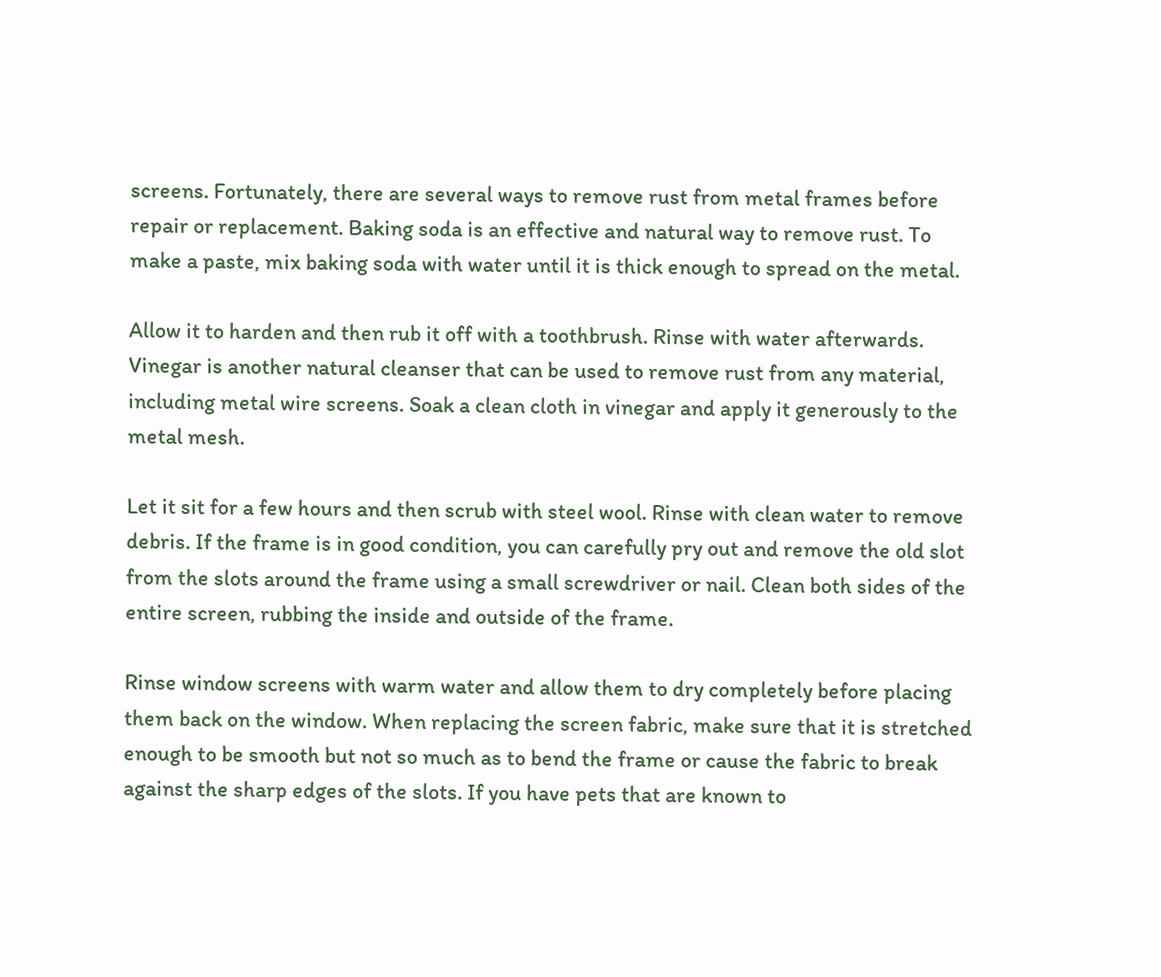screens. Fortunately, there are several ways to remove rust from metal frames before repair or replacement. Baking soda is an effective and natural way to remove rust. To make a paste, mix baking soda with water until it is thick enough to spread on the metal.

Allow it to harden and then rub it off with a toothbrush. Rinse with water afterwards. Vinegar is another natural cleanser that can be used to remove rust from any material, including metal wire screens. Soak a clean cloth in vinegar and apply it generously to the metal mesh.

Let it sit for a few hours and then scrub with steel wool. Rinse with clean water to remove debris. If the frame is in good condition, you can carefully pry out and remove the old slot from the slots around the frame using a small screwdriver or nail. Clean both sides of the entire screen, rubbing the inside and outside of the frame.

Rinse window screens with warm water and allow them to dry completely before placing them back on the window. When replacing the screen fabric, make sure that it is stretched enough to be smooth but not so much as to bend the frame or cause the fabric to break against the sharp edges of the slots. If you have pets that are known to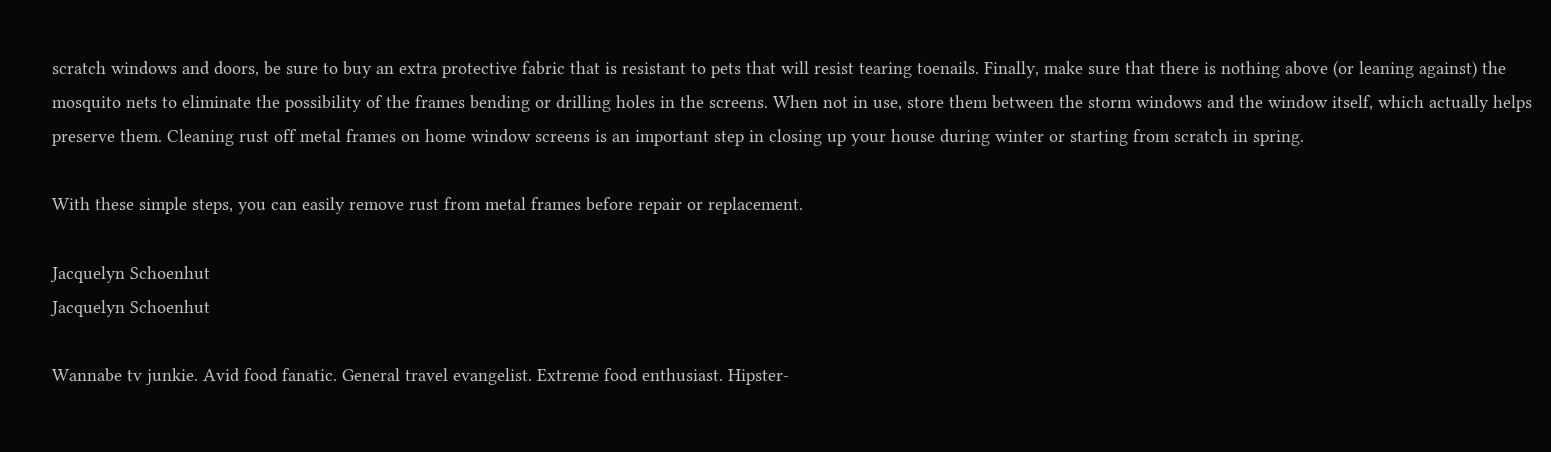scratch windows and doors, be sure to buy an extra protective fabric that is resistant to pets that will resist tearing toenails. Finally, make sure that there is nothing above (or leaning against) the mosquito nets to eliminate the possibility of the frames bending or drilling holes in the screens. When not in use, store them between the storm windows and the window itself, which actually helps preserve them. Cleaning rust off metal frames on home window screens is an important step in closing up your house during winter or starting from scratch in spring.

With these simple steps, you can easily remove rust from metal frames before repair or replacement.

Jacquelyn Schoenhut
Jacquelyn Schoenhut

Wannabe tv junkie. Avid food fanatic. General travel evangelist. Extreme food enthusiast. Hipster-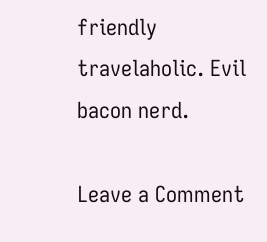friendly travelaholic. Evil bacon nerd.

Leave a Comment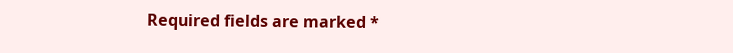Required fields are marked *